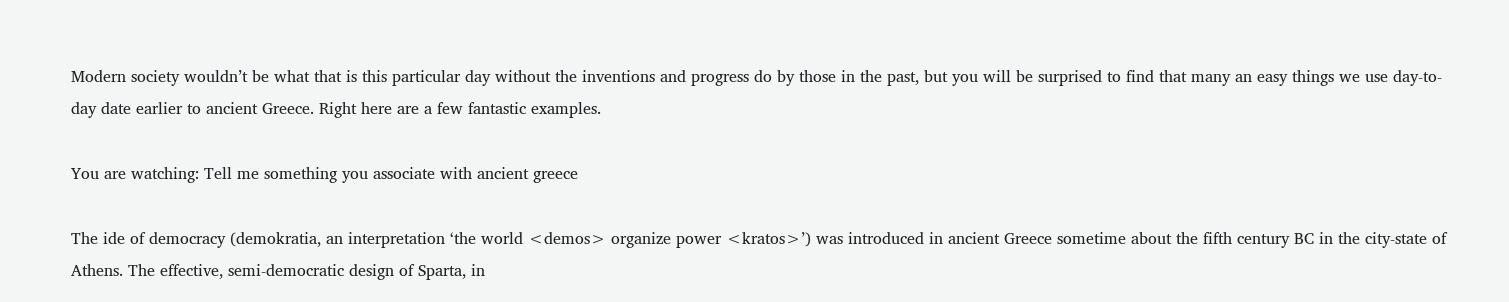Modern society wouldn’t be what that is this particular day without the inventions and progress do by those in the past, but you will be surprised to find that many an easy things we use day-to-day date earlier to ancient Greece. Right here are a few fantastic examples.

You are watching: Tell me something you associate with ancient greece

The ide of democracy (demokratia, an interpretation ‘the world <demos> organize power <kratos>’) was introduced in ancient Greece sometime about the fifth century BC in the city-state of Athens. The effective, semi-democratic design of Sparta, in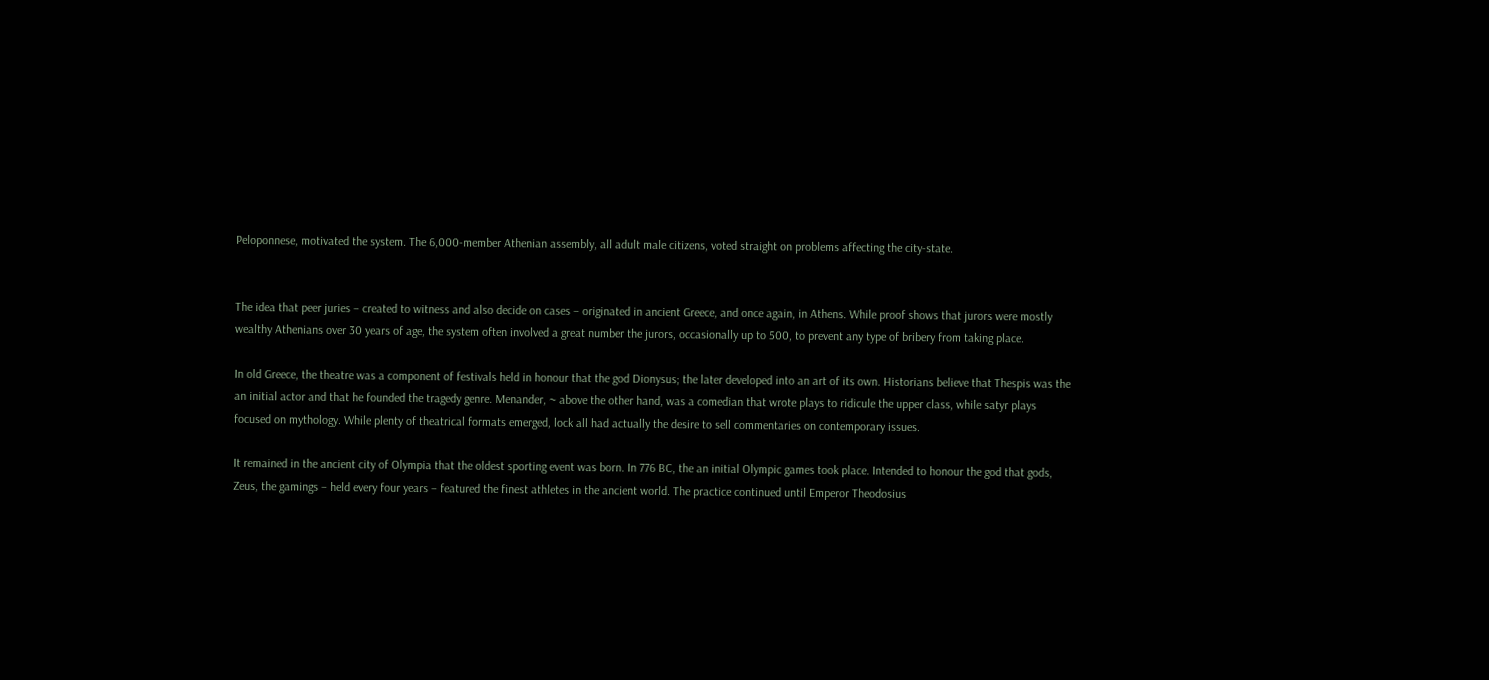Peloponnese, motivated the system. The 6,000-member Athenian assembly, all adult male citizens, voted straight on problems affecting the city-state.


The idea that peer juries – created to witness and also decide on cases – originated in ancient Greece, and once again, in Athens. While proof shows that jurors were mostly wealthy Athenians over 30 years of age, the system often involved a great number the jurors, occasionally up to 500, to prevent any type of bribery from taking place.

In old Greece, the theatre was a component of festivals held in honour that the god Dionysus; the later developed into an art of its own. Historians believe that Thespis was the an initial actor and that he founded the tragedy genre. Menander, ~ above the other hand, was a comedian that wrote plays to ridicule the upper class, while satyr plays focused on mythology. While plenty of theatrical formats emerged, lock all had actually the desire to sell commentaries on contemporary issues.

It remained in the ancient city of Olympia that the oldest sporting event was born. In 776 BC, the an initial Olympic games took place. Intended to honour the god that gods, Zeus, the gamings – held every four years – featured the finest athletes in the ancient world. The practice continued until Emperor Theodosius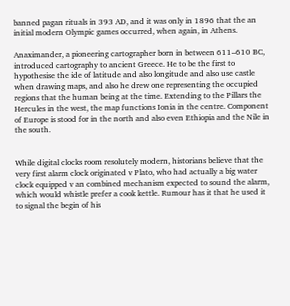banned pagan rituals in 393 AD, and it was only in 1896 that the an initial modern Olympic games occurred, when again, in Athens.

Anaximander, a pioneering cartographer born in between 611–610 BC, introduced cartography to ancient Greece. He to be the first to hypothesise the ide of latitude and also longitude and also use castle when drawing maps, and also he drew one representing the occupied regions that the human being at the time. Extending to the Pillars the Hercules in the west, the map functions Ionia in the centre. Component of Europe is stood for in the north and also even Ethiopia and the Nile in the south.


While digital clocks room resolutely modern, historians believe that the very first alarm clock originated v Plato, who had actually a big water clock equipped v an combined mechanism expected to sound the alarm, which would whistle prefer a cook kettle. Rumour has it that he used it to signal the begin of his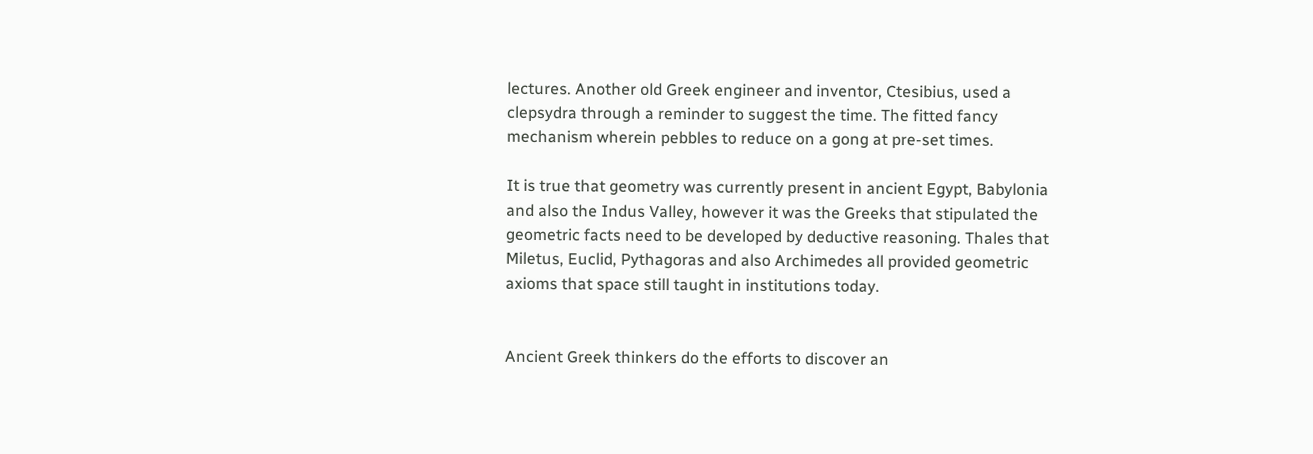lectures. Another old Greek engineer and inventor, Ctesibius, used a clepsydra through a reminder to suggest the time. The fitted fancy mechanism wherein pebbles to reduce on a gong at pre-set times.

It is true that geometry was currently present in ancient Egypt, Babylonia and also the Indus Valley, however it was the Greeks that stipulated the geometric facts need to be developed by deductive reasoning. Thales that Miletus, Euclid, Pythagoras and also Archimedes all provided geometric axioms that space still taught in institutions today.


Ancient Greek thinkers do the efforts to discover an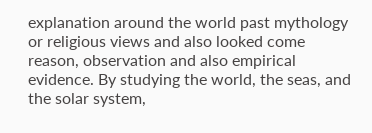explanation around the world past mythology or religious views and also looked come reason, observation and also empirical evidence. By studying the world, the seas, and the solar system,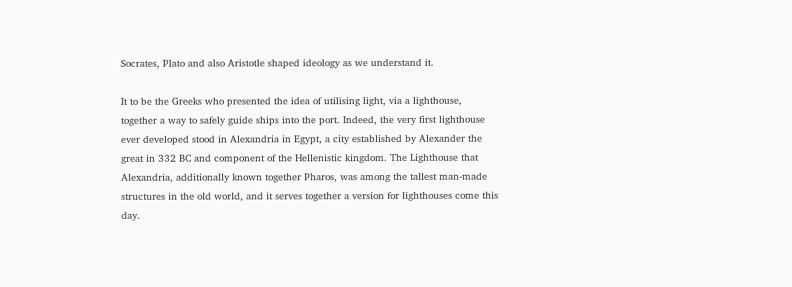Socrates, Plato and also Aristotle shaped ideology as we understand it.

It to be the Greeks who presented the idea of utilising light, via a lighthouse, together a way to safely guide ships into the port. Indeed, the very first lighthouse ever developed stood in Alexandria in Egypt, a city established by Alexander the great in 332 BC and component of the Hellenistic kingdom. The Lighthouse that Alexandria, additionally known together Pharos, was among the tallest man-made structures in the old world, and it serves together a version for lighthouses come this day.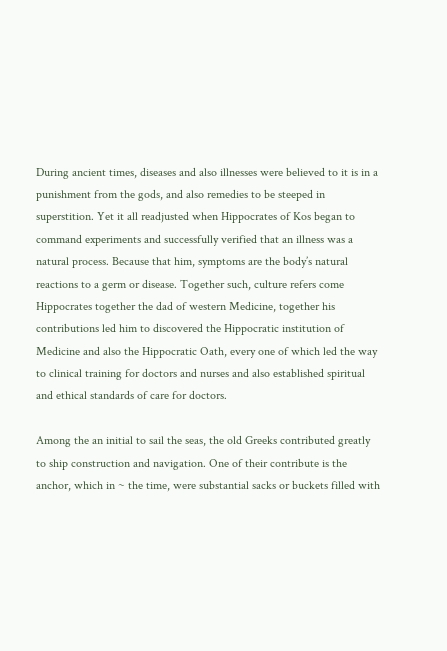During ancient times, diseases and also illnesses were believed to it is in a punishment from the gods, and also remedies to be steeped in superstition. Yet it all readjusted when Hippocrates of Kos began to command experiments and successfully verified that an illness was a natural process. Because that him, symptoms are the body’s natural reactions to a germ or disease. Together such, culture refers come Hippocrates together the dad of western Medicine, together his contributions led him to discovered the Hippocratic institution of Medicine and also the Hippocratic Oath, every one of which led the way to clinical training for doctors and nurses and also established spiritual and ethical standards of care for doctors.

Among the an initial to sail the seas, the old Greeks contributed greatly to ship construction and navigation. One of their contribute is the anchor, which in ~ the time, were substantial sacks or buckets filled with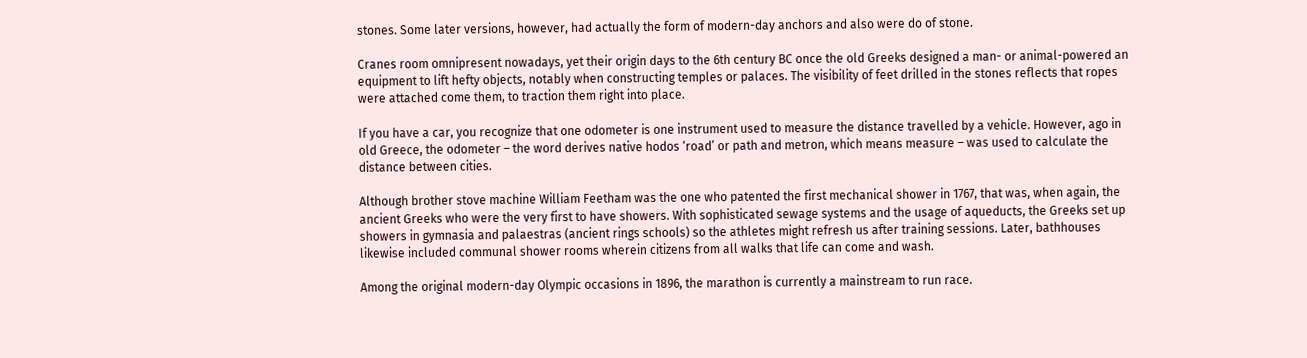stones. Some later versions, however, had actually the form of modern-day anchors and also were do of stone.

Cranes room omnipresent nowadays, yet their origin days to the 6th century BC once the old Greeks designed a man- or animal-powered an equipment to lift hefty objects, notably when constructing temples or palaces. The visibility of feet drilled in the stones reflects that ropes were attached come them, to traction them right into place.

If you have a car, you recognize that one odometer is one instrument used to measure the distance travelled by a vehicle. However, ago in old Greece, the odometer – the word derives native hodos ‘road’ or path and metron, which means measure – was used to calculate the distance between cities.

Although brother stove machine William Feetham was the one who patented the first mechanical shower in 1767, that was, when again, the ancient Greeks who were the very first to have showers. With sophisticated sewage systems and the usage of aqueducts, the Greeks set up showers in gymnasia and palaestras (ancient rings schools) so the athletes might refresh us after training sessions. Later, bathhouses likewise included communal shower rooms wherein citizens from all walks that life can come and wash.

Among the original modern-day Olympic occasions in 1896, the marathon is currently a mainstream to run race.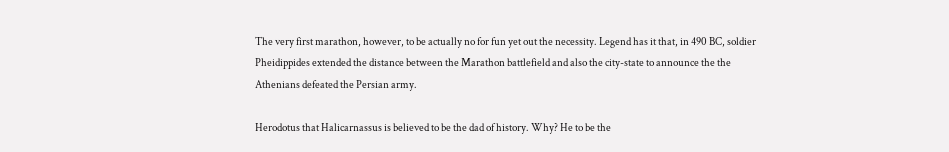The very first marathon, however, to be actually no for fun yet out the necessity. Legend has it that, in 490 BC, soldier Pheidippides extended the distance between the Marathon battlefield and also the city-state to announce the the Athenians defeated the Persian army.

Herodotus that Halicarnassus is believed to be the dad of history. Why? He to be the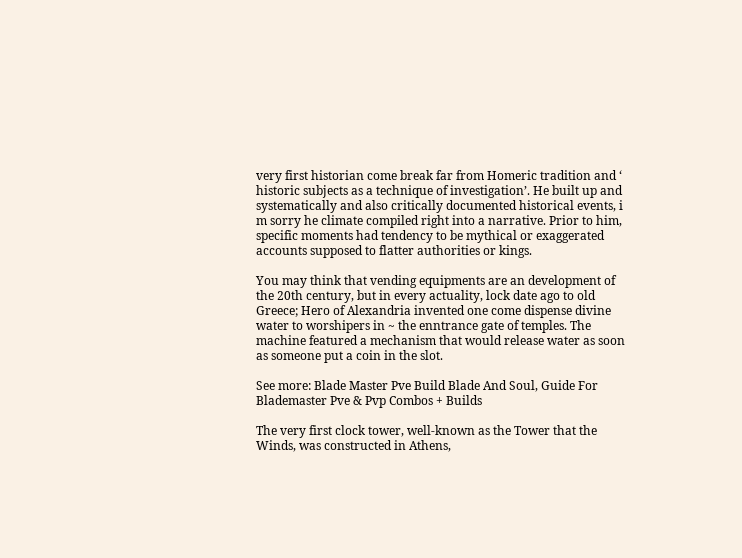very first historian come break far from Homeric tradition and ‘ historic subjects as a technique of investigation’. He built up and systematically and also critically documented historical events, i m sorry he climate compiled right into a narrative. Prior to him, specific moments had tendency to be mythical or exaggerated accounts supposed to flatter authorities or kings.

You may think that vending equipments are an development of the 20th century, but in every actuality, lock date ago to old Greece; Hero of Alexandria invented one come dispense divine water to worshipers in ~ the enntrance gate of temples. The machine featured a mechanism that would release water as soon as someone put a coin in the slot.

See more: Blade Master Pve Build Blade And Soul, Guide For Blademaster Pve & Pvp Combos + Builds

The very first clock tower, well-known as the Tower that the Winds, was constructed in Athens,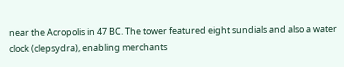near the Acropolis in 47 BC. The tower featured eight sundials and also a water clock (clepsydra), enabling merchants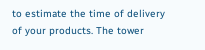to estimate the time of delivery of your products. The tower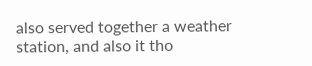also served together a weather station, and also it tho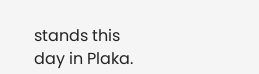stands this day in Plaka.